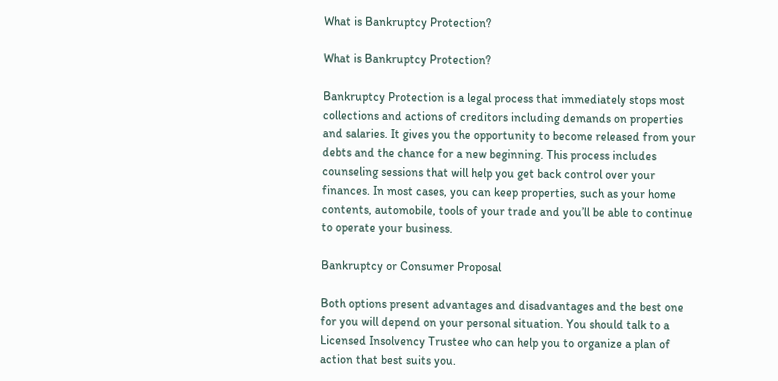What is Bankruptcy Protection?

What is Bankruptcy Protection?

Bankruptcy Protection is a legal process that immediately stops most collections and actions of creditors including demands on properties and salaries. It gives you the opportunity to become released from your debts and the chance for a new beginning. This process includes counseling sessions that will help you get back control over your finances. In most cases, you can keep properties, such as your home contents, automobile, tools of your trade and you’ll be able to continue to operate your business.

Bankruptcy or Consumer Proposal

Both options present advantages and disadvantages and the best one for you will depend on your personal situation. You should talk to a Licensed Insolvency Trustee who can help you to organize a plan of action that best suits you.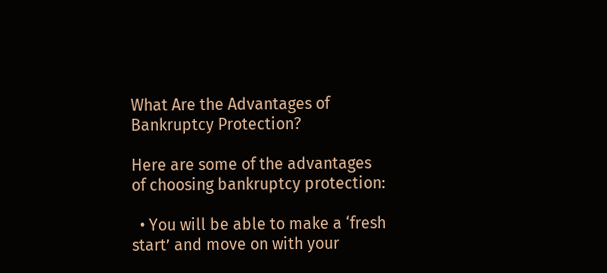What Are the Advantages of Bankruptcy Protection?

Here are some of the advantages of choosing bankruptcy protection:

  • You will be able to make a ‘fresh start’ and move on with your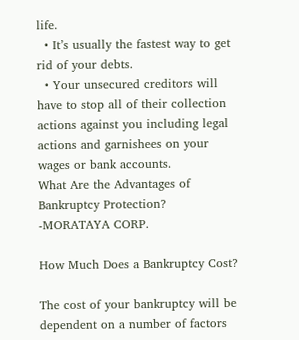life.
  • It’s usually the fastest way to get rid of your debts.
  • Your unsecured creditors will have to stop all of their collection actions against you including legal actions and garnishees on your wages or bank accounts.
What Are the Advantages of Bankruptcy Protection? -MORATAYA CORP.

How Much Does a Bankruptcy Cost?

The cost of your bankruptcy will be dependent on a number of factors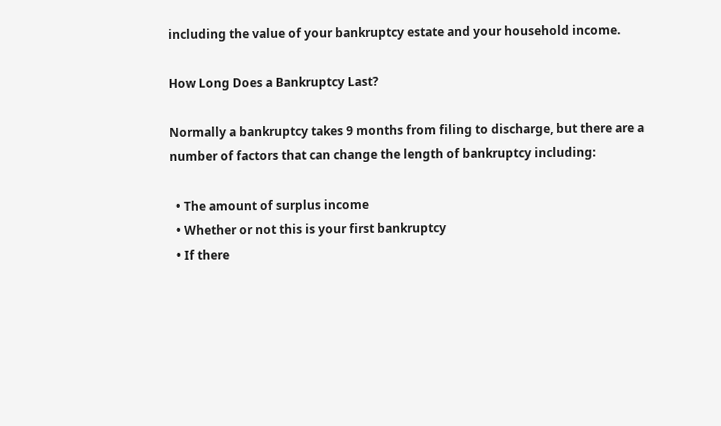including the value of your bankruptcy estate and your household income.

How Long Does a Bankruptcy Last?

Normally a bankruptcy takes 9 months from filing to discharge, but there are a number of factors that can change the length of bankruptcy including:

  • The amount of surplus income
  • Whether or not this is your first bankruptcy
  • If there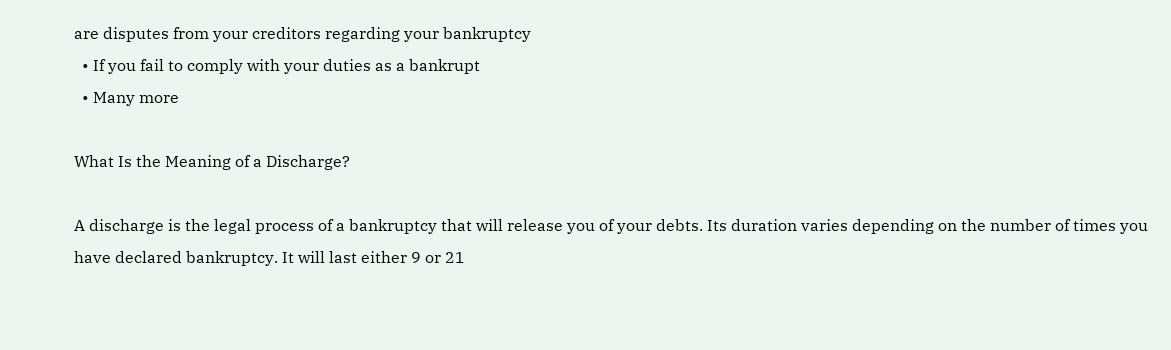are disputes from your creditors regarding your bankruptcy
  • If you fail to comply with your duties as a bankrupt
  • Many more

What Is the Meaning of a Discharge?

A discharge is the legal process of a bankruptcy that will release you of your debts. Its duration varies depending on the number of times you have declared bankruptcy. It will last either 9 or 21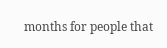months for people that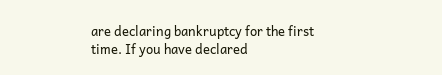are declaring bankruptcy for the first time. If you have declared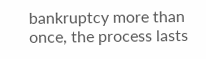bankruptcy more than once, the process lasts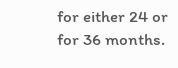for either 24 or for 36 months.